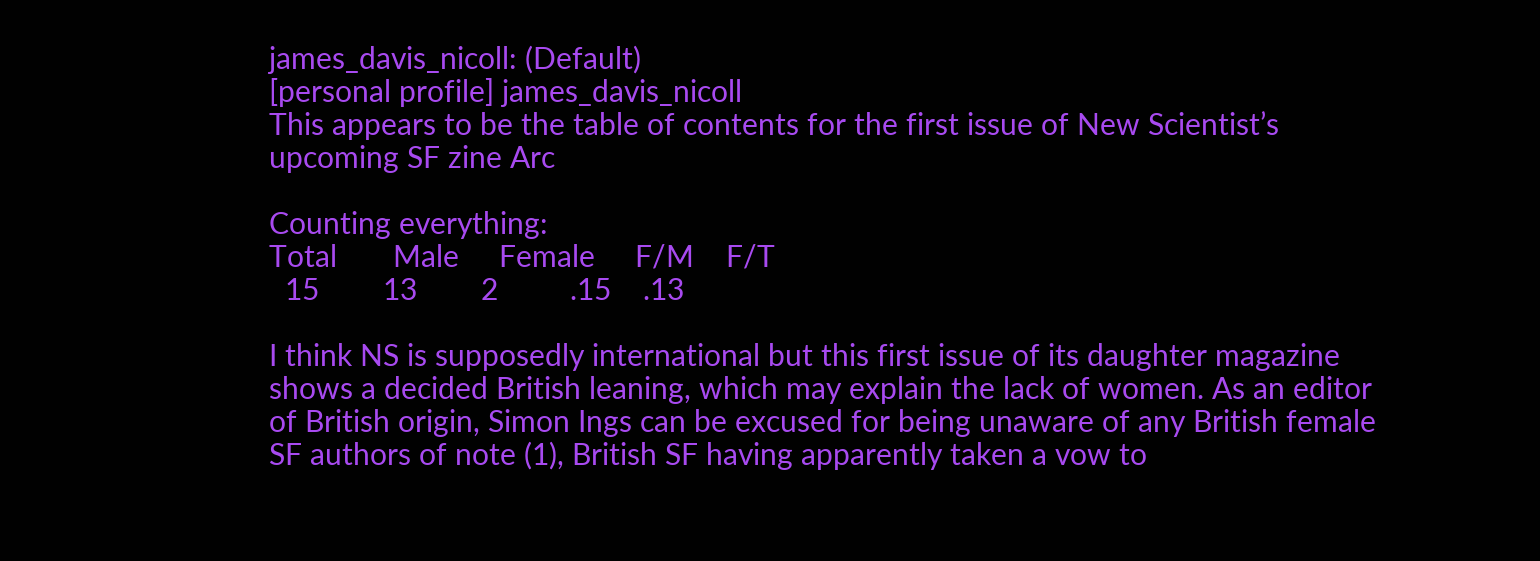james_davis_nicoll: (Default)
[personal profile] james_davis_nicoll
This appears to be the table of contents for the first issue of New Scientist’s upcoming SF zine Arc

Counting everything:
Total       Male     Female     F/M    F/T
  15        13        2         .15    .13

I think NS is supposedly international but this first issue of its daughter magazine shows a decided British leaning, which may explain the lack of women. As an editor of British origin, Simon Ings can be excused for being unaware of any British female SF authors of note (1), British SF having apparently taken a vow to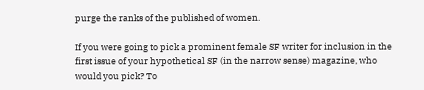purge the ranks of the published of women.

If you were going to pick a prominent female SF writer for inclusion in the first issue of your hypothetical SF (in the narrow sense) magazine, who would you pick? To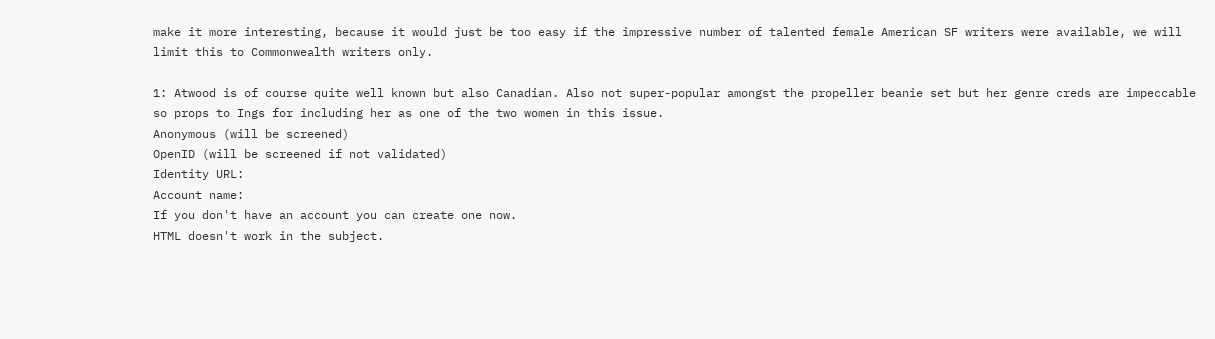make it more interesting, because it would just be too easy if the impressive number of talented female American SF writers were available, we will limit this to Commonwealth writers only.

1: Atwood is of course quite well known but also Canadian. Also not super-popular amongst the propeller beanie set but her genre creds are impeccable so props to Ings for including her as one of the two women in this issue.
Anonymous (will be screened)
OpenID (will be screened if not validated)
Identity URL:
Account name:
If you don't have an account you can create one now.
HTML doesn't work in the subject.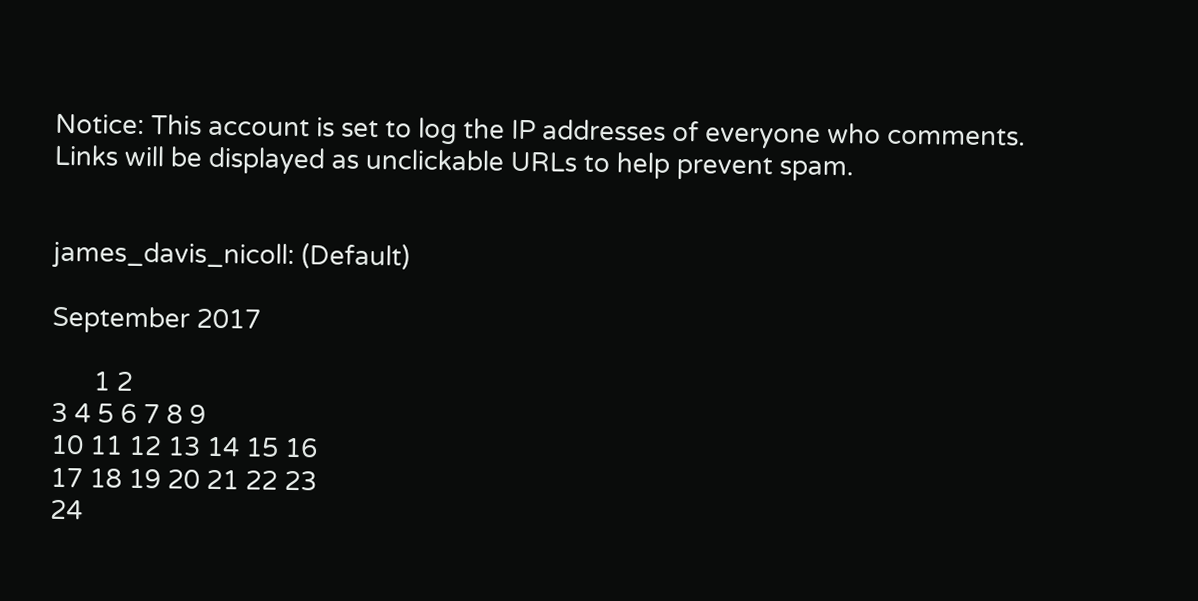Notice: This account is set to log the IP addresses of everyone who comments.
Links will be displayed as unclickable URLs to help prevent spam.


james_davis_nicoll: (Default)

September 2017

      1 2
3 4 5 6 7 8 9
10 11 12 13 14 15 16
17 18 19 20 21 22 23
24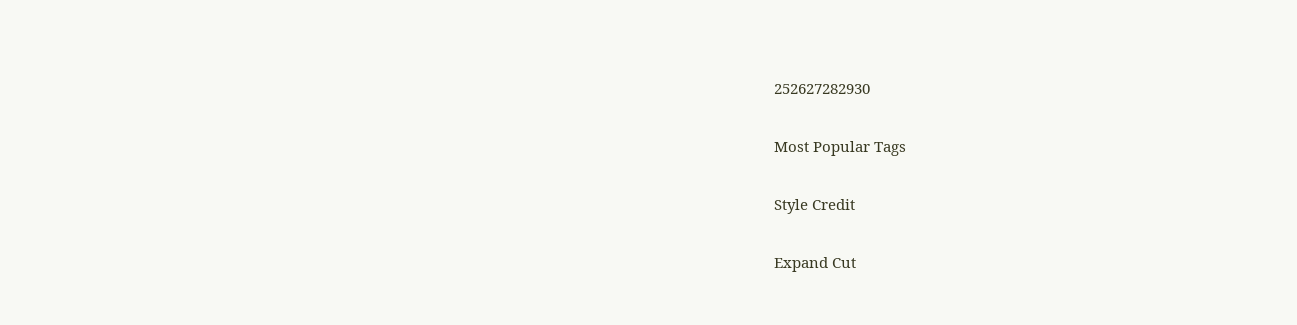252627282930

Most Popular Tags

Style Credit

Expand Cut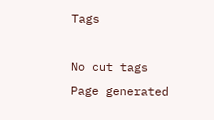Tags

No cut tags
Page generated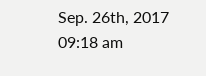Sep. 26th, 2017 09:18 am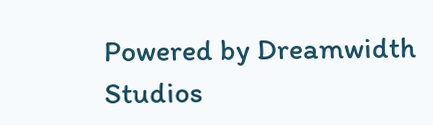Powered by Dreamwidth Studios